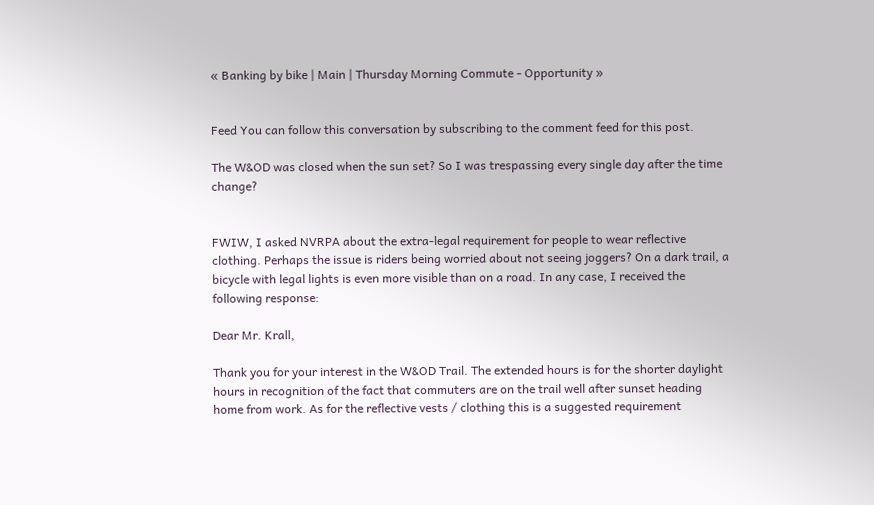« Banking by bike | Main | Thursday Morning Commute - Opportunity »


Feed You can follow this conversation by subscribing to the comment feed for this post.

The W&OD was closed when the sun set? So I was trespassing every single day after the time change?


FWIW, I asked NVRPA about the extra-legal requirement for people to wear reflective clothing. Perhaps the issue is riders being worried about not seeing joggers? On a dark trail, a bicycle with legal lights is even more visible than on a road. In any case, I received the following response:

Dear Mr. Krall,

Thank you for your interest in the W&OD Trail. The extended hours is for the shorter daylight hours in recognition of the fact that commuters are on the trail well after sunset heading home from work. As for the reflective vests / clothing this is a suggested requirement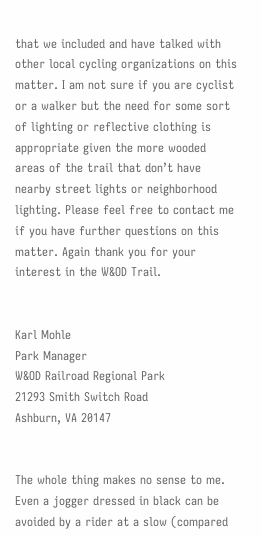that we included and have talked with other local cycling organizations on this matter. I am not sure if you are cyclist or a walker but the need for some sort of lighting or reflective clothing is appropriate given the more wooded areas of the trail that don’t have nearby street lights or neighborhood lighting. Please feel free to contact me if you have further questions on this matter. Again thank you for your interest in the W&OD Trail.


Karl Mohle
Park Manager
W&OD Railroad Regional Park
21293 Smith Switch Road
Ashburn, VA 20147


The whole thing makes no sense to me. Even a jogger dressed in black can be avoided by a rider at a slow (compared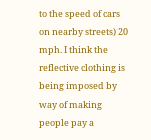to the speed of cars on nearby streets) 20 mph. I think the reflective clothing is being imposed by way of making people pay a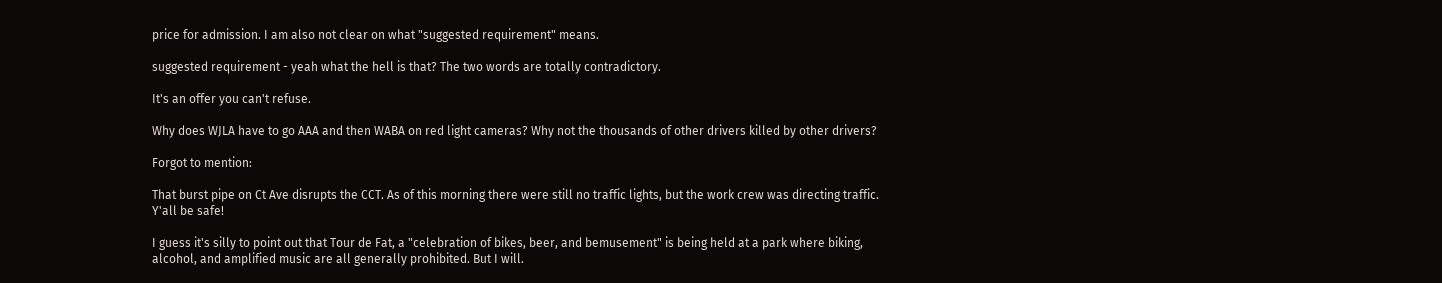price for admission. I am also not clear on what "suggested requirement" means.

suggested requirement - yeah what the hell is that? The two words are totally contradictory.

It's an offer you can't refuse.

Why does WJLA have to go AAA and then WABA on red light cameras? Why not the thousands of other drivers killed by other drivers?

Forgot to mention:

That burst pipe on Ct Ave disrupts the CCT. As of this morning there were still no traffic lights, but the work crew was directing traffic. Y'all be safe!

I guess it's silly to point out that Tour de Fat, a "celebration of bikes, beer, and bemusement" is being held at a park where biking, alcohol, and amplified music are all generally prohibited. But I will.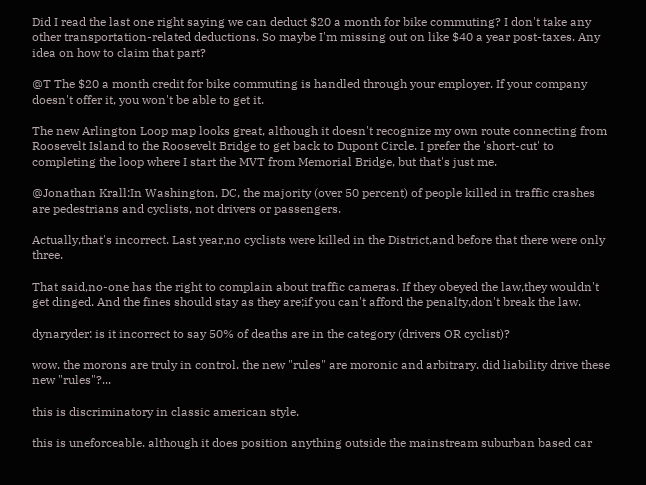Did I read the last one right saying we can deduct $20 a month for bike commuting? I don't take any other transportation-related deductions. So maybe I'm missing out on like $40 a year post-taxes. Any idea on how to claim that part?

@T The $20 a month credit for bike commuting is handled through your employer. If your company doesn't offer it, you won't be able to get it.

The new Arlington Loop map looks great, although it doesn't recognize my own route connecting from Roosevelt Island to the Roosevelt Bridge to get back to Dupont Circle. I prefer the 'short-cut' to completing the loop where I start the MVT from Memorial Bridge, but that's just me.

@Jonathan Krall:In Washington, DC, the majority (over 50 percent) of people killed in traffic crashes are pedestrians and cyclists, not drivers or passengers.

Actually,that's incorrect. Last year,no cyclists were killed in the District,and before that there were only three.

That said,no-one has the right to complain about traffic cameras. If they obeyed the law,they wouldn't get dinged. And the fines should stay as they are;if you can't afford the penalty,don't break the law.

dynaryder: is it incorrect to say 50% of deaths are in the category (drivers OR cyclist)?

wow. the morons are truly in control. the new "rules" are moronic and arbitrary. did liability drive these new "rules"?...

this is discriminatory in classic american style.

this is uneforceable. although it does position anything outside the mainstream suburban based car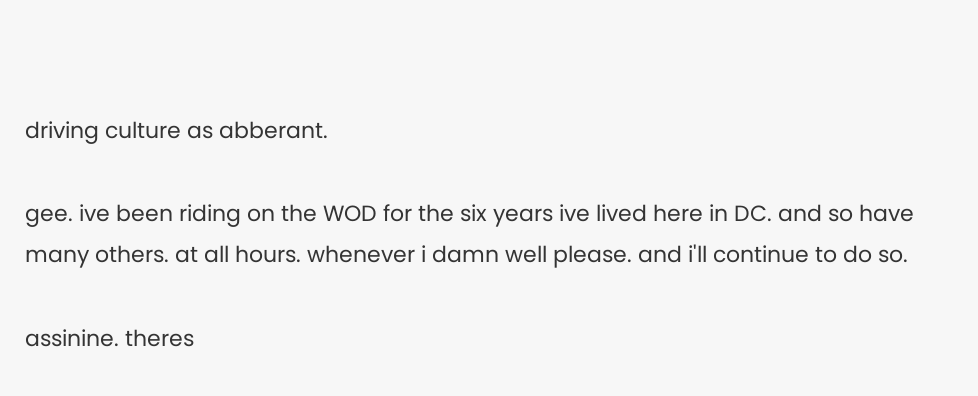driving culture as abberant.

gee. ive been riding on the WOD for the six years ive lived here in DC. and so have many others. at all hours. whenever i damn well please. and i'll continue to do so.

assinine. theres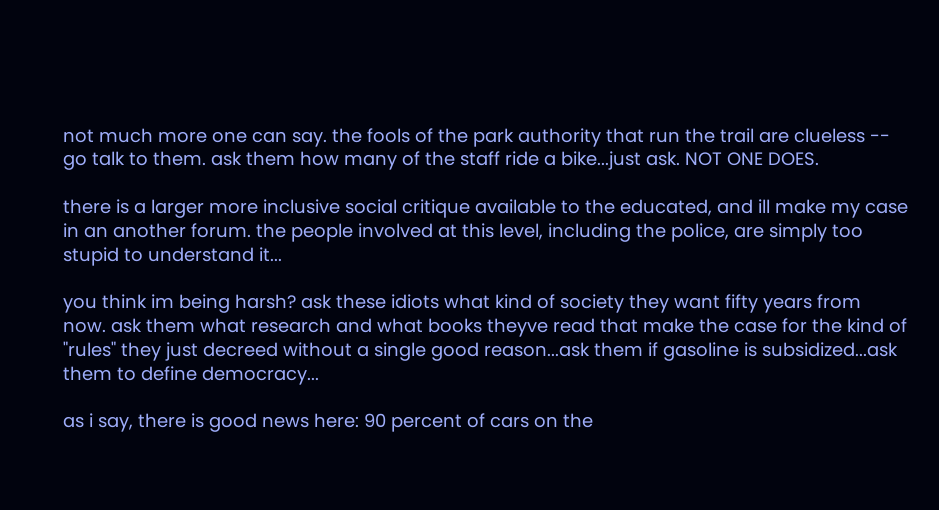not much more one can say. the fools of the park authority that run the trail are clueless -- go talk to them. ask them how many of the staff ride a bike...just ask. NOT ONE DOES.

there is a larger more inclusive social critique available to the educated, and ill make my case in an another forum. the people involved at this level, including the police, are simply too stupid to understand it...

you think im being harsh? ask these idiots what kind of society they want fifty years from now. ask them what research and what books theyve read that make the case for the kind of "rules" they just decreed without a single good reason...ask them if gasoline is subsidized...ask them to define democracy...

as i say, there is good news here: 90 percent of cars on the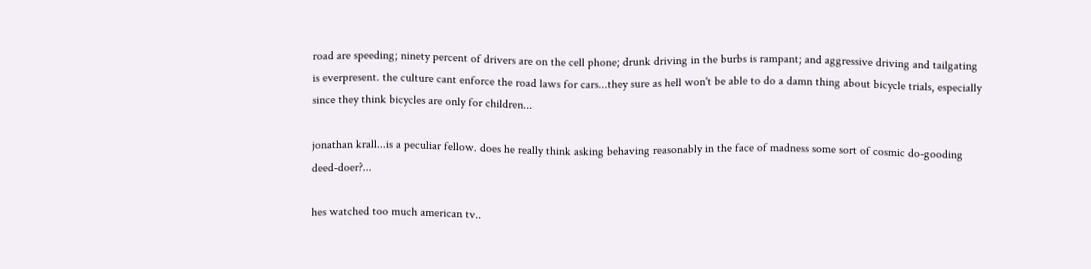road are speeding; ninety percent of drivers are on the cell phone; drunk driving in the burbs is rampant; and aggressive driving and tailgating is everpresent. the culture cant enforce the road laws for cars...they sure as hell won't be able to do a damn thing about bicycle trials, especially since they think bicycles are only for children...

jonathan krall...is a peculiar fellow. does he really think asking behaving reasonably in the face of madness some sort of cosmic do-gooding deed-doer?...

hes watched too much american tv..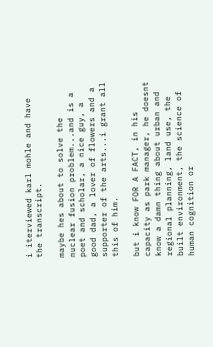i iterviewed karl mohle and have the transcript.

maybe hes about to solve the nuclear fusion problem...and is a poet and scholar, a nice guy, a good dad, a lover of flowers and a supporter of the arts...i grant all this of him.

but i know FOR A FACT, in his capacity as park manager, he doesnt know a damn thing about urban and regional planning, land use, the built environment, the science of human cognition or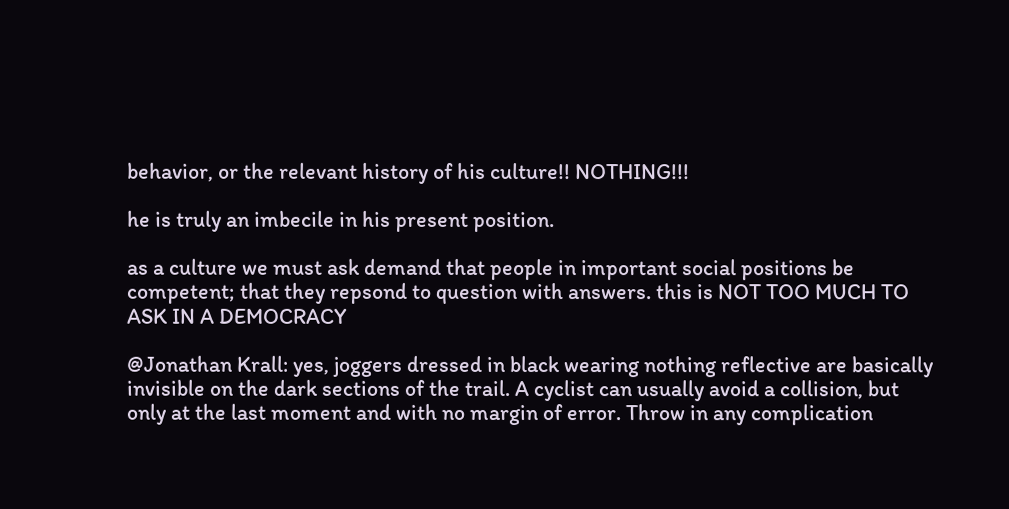behavior, or the relevant history of his culture!! NOTHING!!!

he is truly an imbecile in his present position.

as a culture we must ask demand that people in important social positions be competent; that they repsond to question with answers. this is NOT TOO MUCH TO ASK IN A DEMOCRACY

@Jonathan Krall: yes, joggers dressed in black wearing nothing reflective are basically invisible on the dark sections of the trail. A cyclist can usually avoid a collision, but only at the last moment and with no margin of error. Throw in any complication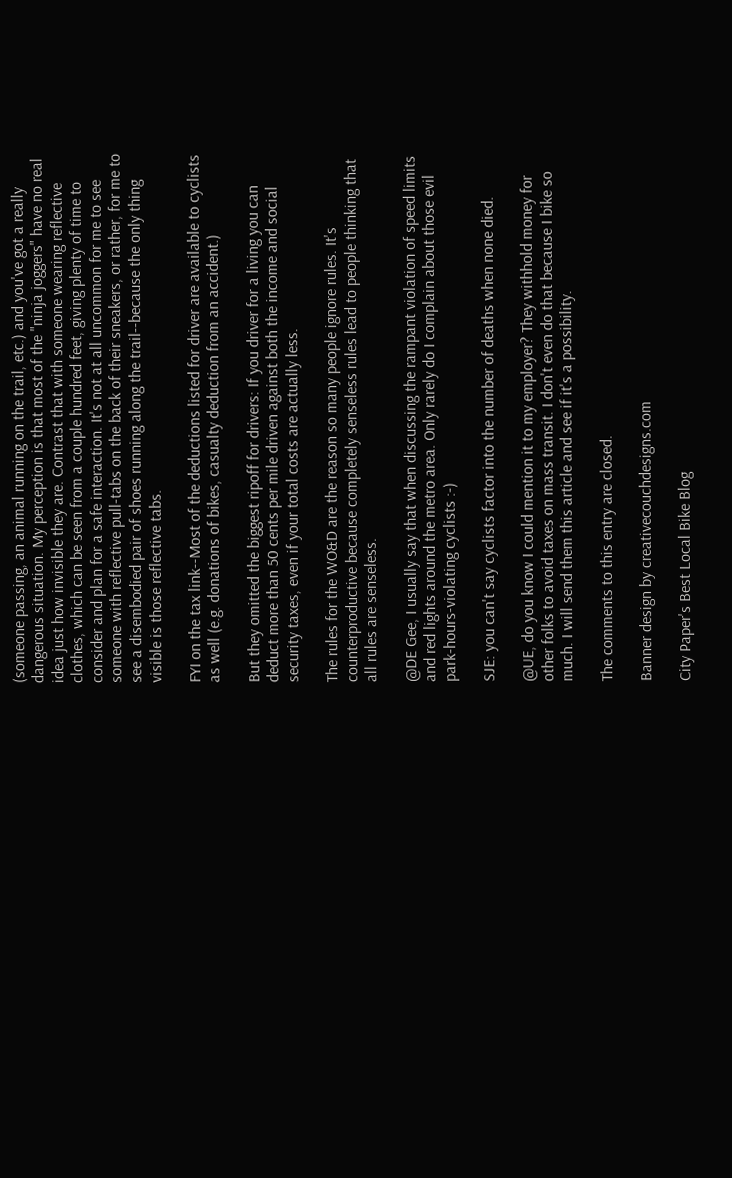(someone passing, an animal running on the trail, etc.) and you've got a really dangerous situation. My perception is that most of the "ninja joggers" have no real idea just how invisible they are. Contrast that with someone wearing reflective clothes, which can be seen from a couple hundred feet, giving plenty of time to consider and plan for a safe interaction. It's not at all uncommon for me to see someone with reflective pull-tabs on the back of their sneakers, or rather, for me to see a disembodied pair of shoes running along the trail--because the only thing visible is those reflective tabs.

FYI on the tax link--Most of the deductions listed for driver are available to cyclists as well (e.g. donations of bikes, casualty deduction from an accident.)

But they omitted the biggest ripoff for drivers: If you driver for a living you can deduct more than 50 cents per mile driven against both the income and social security taxes, even if your total costs are actually less.

The rules for the WO&D are the reason so many people ignore rules. It's counterproductive because completely senseless rules lead to people thinking that all rules are senseless.

@DE Gee, I usually say that when discussing the rampant violation of speed limits and red lights around the metro area. Only rarely do I complain about those evil park-hours-violating cyclists :-)

SJE: you can't say cyclists factor into the number of deaths when none died.

@UE, do you know I could mention it to my employer? They withhold money for other folks to avoid taxes on mass transit. I don't even do that because I bike so much. I will send them this article and see if it's a possibility.

The comments to this entry are closed.

Banner design by creativecouchdesigns.com

City Paper's Best Local Bike Blog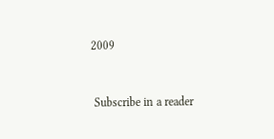2009


 Subscribe in a reader